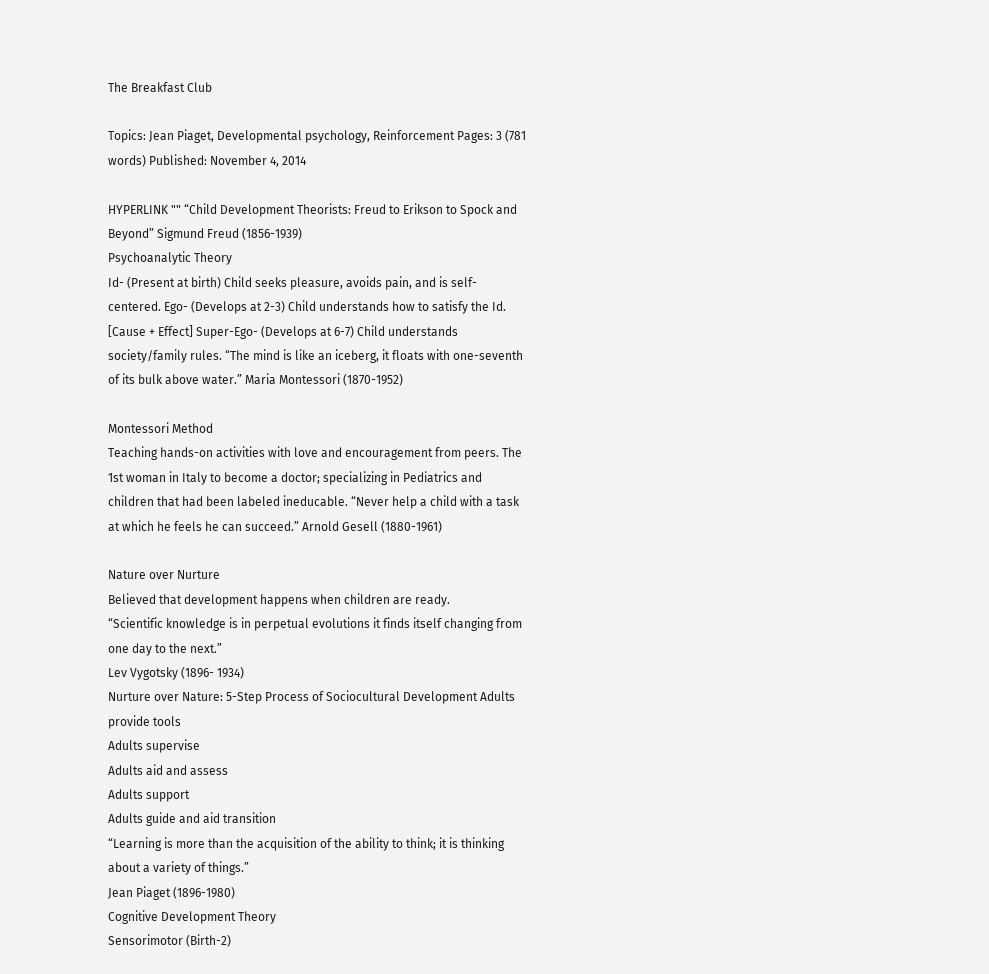The Breakfast Club

Topics: Jean Piaget, Developmental psychology, Reinforcement Pages: 3 (781 words) Published: November 4, 2014

HYPERLINK "" “Child Development Theorists: Freud to Erikson to Spock and Beyond” Sigmund Freud (1856-1939)
Psychoanalytic Theory
Id- (Present at birth) Child seeks pleasure, avoids pain, and is self-centered. Ego- (Develops at 2-3) Child understands how to satisfy the Id. [Cause + Effect] Super-Ego- (Develops at 6-7) Child understands society/family rules. “The mind is like an iceberg, it floats with one-seventh of its bulk above water.” Maria Montessori (1870-1952)

Montessori Method
Teaching hands-on activities with love and encouragement from peers. The 1st woman in Italy to become a doctor; specializing in Pediatrics and children that had been labeled ineducable. “Never help a child with a task at which he feels he can succeed.” Arnold Gesell (1880-1961)

Nature over Nurture
Believed that development happens when children are ready.
“Scientific knowledge is in perpetual evolutions it finds itself changing from one day to the next.”
Lev Vygotsky (1896- 1934)
Nurture over Nature: 5-Step Process of Sociocultural Development Adults provide tools
Adults supervise
Adults aid and assess
Adults support
Adults guide and aid transition
“Learning is more than the acquisition of the ability to think; it is thinking about a variety of things.”
Jean Piaget (1896-1980)
Cognitive Development Theory
Sensorimotor (Birth-2)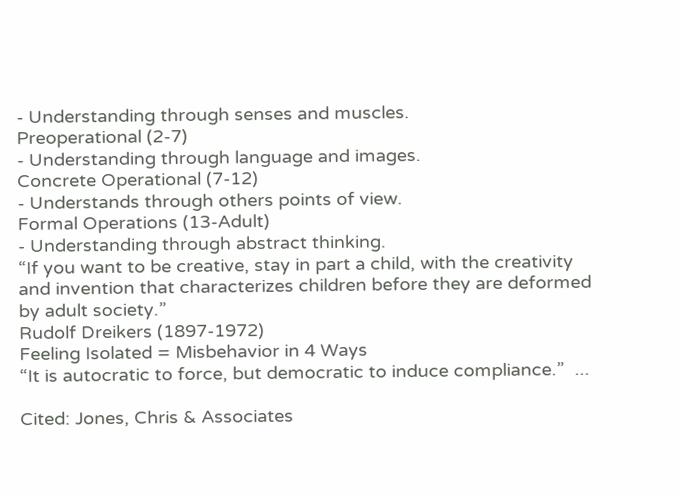- Understanding through senses and muscles.
Preoperational (2-7)
- Understanding through language and images.
Concrete Operational (7-12)
- Understands through others points of view.
Formal Operations (13-Adult)
- Understanding through abstract thinking.
“If you want to be creative, stay in part a child, with the creativity and invention that characterizes children before they are deformed by adult society.”
Rudolf Dreikers (1897-1972)
Feeling Isolated = Misbehavior in 4 Ways
“It is autocratic to force, but democratic to induce compliance.”  ...

Cited: Jones, Chris & Associates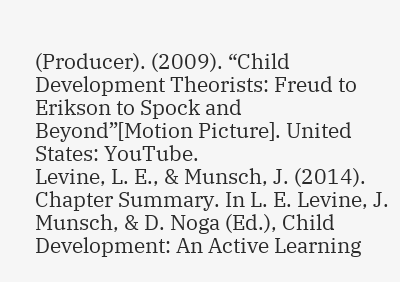(Producer). (2009). “Child Development Theorists: Freud to Erikson to Spock and Beyond”[Motion Picture]. United States: YouTube.
Levine, L. E., & Munsch, J. (2014). Chapter Summary. In L. E. Levine, J. Munsch, & D. Noga (Ed.), Child Development: An Active Learning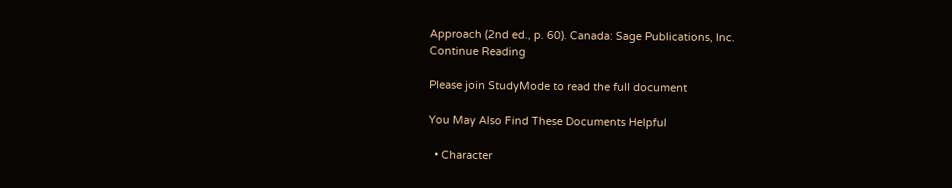Approach (2nd ed., p. 60). Canada: Sage Publications, Inc.
Continue Reading

Please join StudyMode to read the full document

You May Also Find These Documents Helpful

  • Character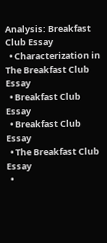Analysis: Breakfast Club Essay
  • Characterization in The Breakfast Club Essay
  • Breakfast Club Essay
  • Breakfast Club Essay
  • The Breakfast Club Essay
  •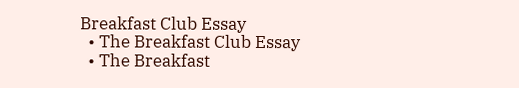Breakfast Club Essay
  • The Breakfast Club Essay
  • The Breakfast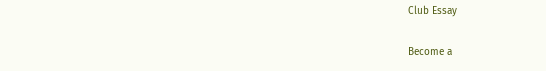Club Essay

Become a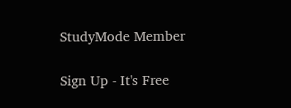StudyMode Member

Sign Up - It's Free